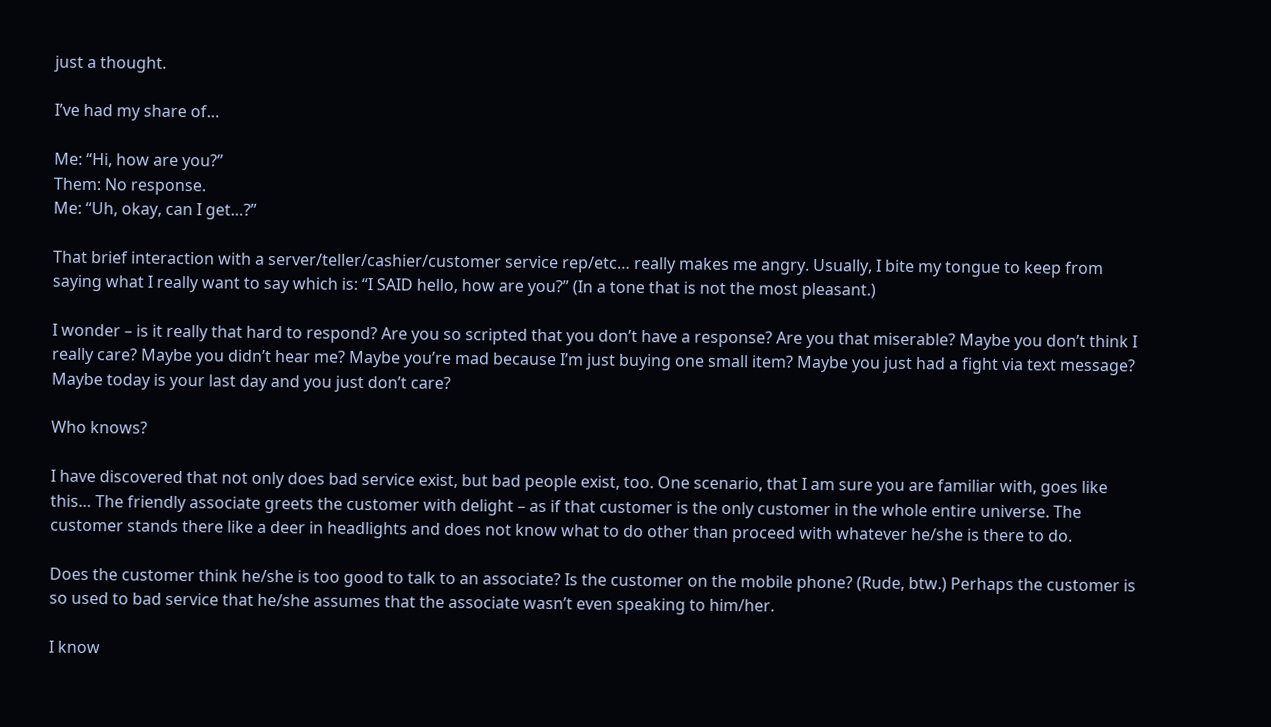just a thought.

I’ve had my share of…

Me: “Hi, how are you?”
Them: No response.
Me: “Uh, okay, can I get…?”

That brief interaction with a server/teller/cashier/customer service rep/etc… really makes me angry. Usually, I bite my tongue to keep from saying what I really want to say which is: “I SAID hello, how are you?” (In a tone that is not the most pleasant.)

I wonder – is it really that hard to respond? Are you so scripted that you don’t have a response? Are you that miserable? Maybe you don’t think I really care? Maybe you didn’t hear me? Maybe you’re mad because I’m just buying one small item? Maybe you just had a fight via text message? Maybe today is your last day and you just don’t care?

Who knows?

I have discovered that not only does bad service exist, but bad people exist, too. One scenario, that I am sure you are familiar with, goes like this… The friendly associate greets the customer with delight – as if that customer is the only customer in the whole entire universe. The customer stands there like a deer in headlights and does not know what to do other than proceed with whatever he/she is there to do.

Does the customer think he/she is too good to talk to an associate? Is the customer on the mobile phone? (Rude, btw.) Perhaps the customer is so used to bad service that he/she assumes that the associate wasn’t even speaking to him/her.

I know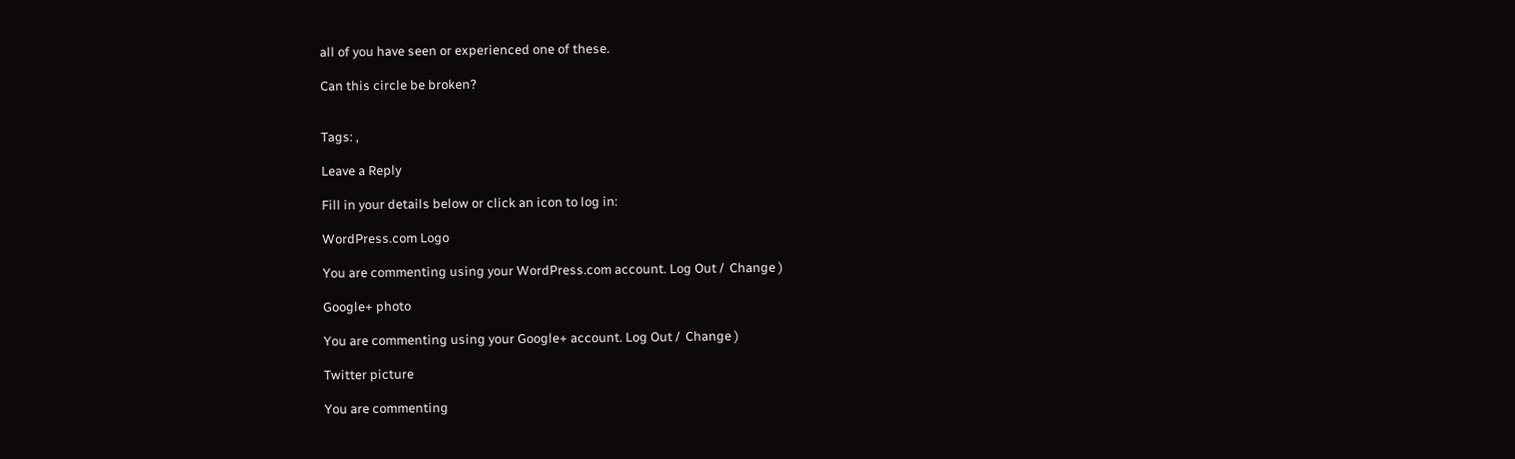all of you have seen or experienced one of these.

Can this circle be broken?


Tags: ,

Leave a Reply

Fill in your details below or click an icon to log in:

WordPress.com Logo

You are commenting using your WordPress.com account. Log Out /  Change )

Google+ photo

You are commenting using your Google+ account. Log Out /  Change )

Twitter picture

You are commenting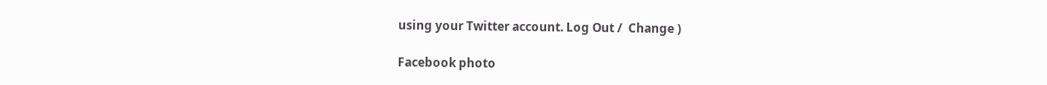using your Twitter account. Log Out /  Change )

Facebook photo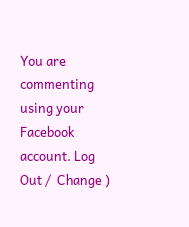You are commenting using your Facebook account. Log Out /  Change )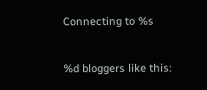Connecting to %s

%d bloggers like this: